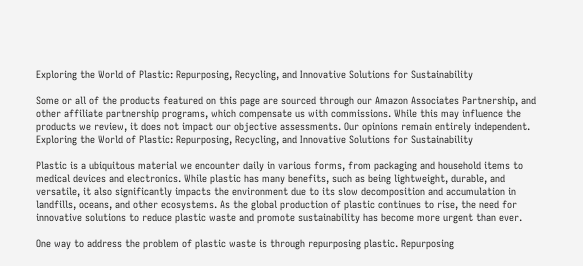Exploring the World of Plastic: Repurposing, Recycling, and Innovative Solutions for Sustainability

Some or all of the products featured on this page are sourced through our Amazon Associates Partnership, and other affiliate partnership programs, which compensate us with commissions. While this may influence the products we review, it does not impact our objective assessments. Our opinions remain entirely independent.
Exploring the World of Plastic: Repurposing, Recycling, and Innovative Solutions for Sustainability

Plastic is a ubiquitous material we encounter daily in various forms, from packaging and household items to medical devices and electronics. While plastic has many benefits, such as being lightweight, durable, and versatile, it also significantly impacts the environment due to its slow decomposition and accumulation in landfills, oceans, and other ecosystems. As the global production of plastic continues to rise, the need for innovative solutions to reduce plastic waste and promote sustainability has become more urgent than ever.

One way to address the problem of plastic waste is through repurposing plastic. Repurposing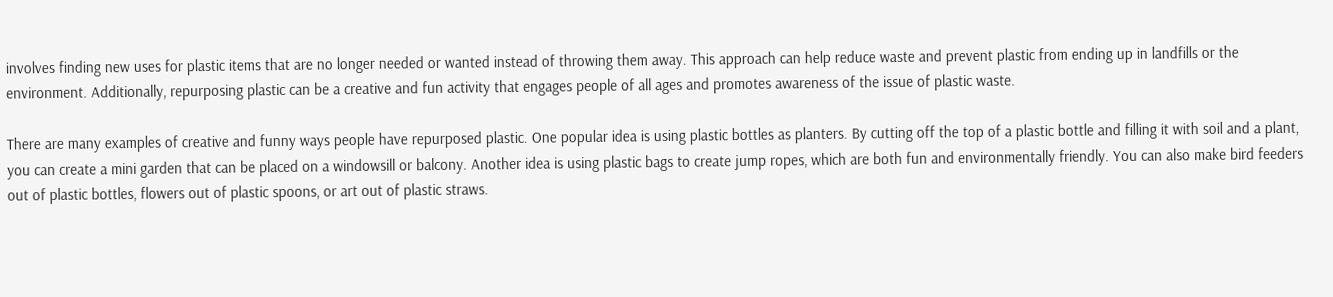involves finding new uses for plastic items that are no longer needed or wanted instead of throwing them away. This approach can help reduce waste and prevent plastic from ending up in landfills or the environment. Additionally, repurposing plastic can be a creative and fun activity that engages people of all ages and promotes awareness of the issue of plastic waste.

There are many examples of creative and funny ways people have repurposed plastic. One popular idea is using plastic bottles as planters. By cutting off the top of a plastic bottle and filling it with soil and a plant, you can create a mini garden that can be placed on a windowsill or balcony. Another idea is using plastic bags to create jump ropes, which are both fun and environmentally friendly. You can also make bird feeders out of plastic bottles, flowers out of plastic spoons, or art out of plastic straws.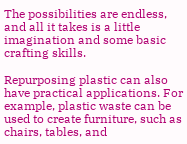The possibilities are endless, and all it takes is a little imagination and some basic crafting skills.

Repurposing plastic can also have practical applications. For example, plastic waste can be used to create furniture, such as chairs, tables, and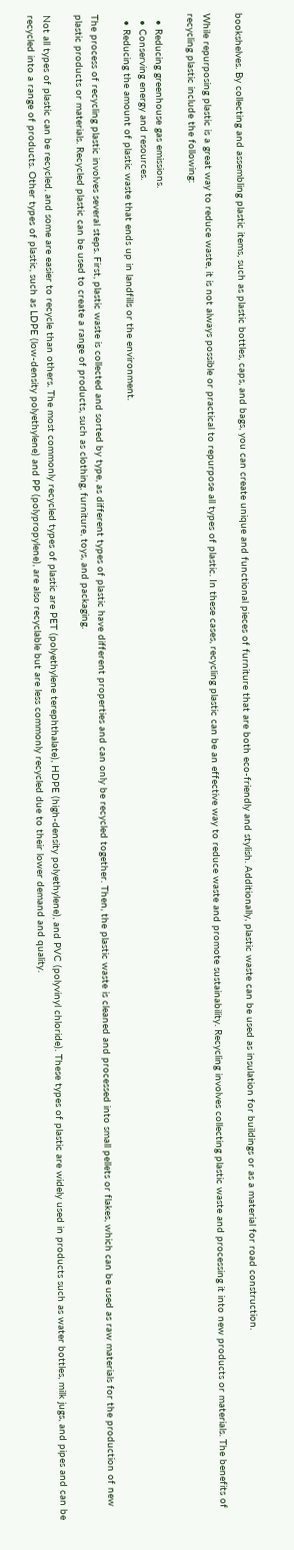bookshelves. By collecting and assembling plastic items, such as plastic bottles, caps, and bags, you can create unique and functional pieces of furniture that are both eco-friendly and stylish. Additionally, plastic waste can be used as insulation for buildings or as a material for road construction.

While repurposing plastic is a great way to reduce waste, it is not always possible or practical to repurpose all types of plastic. In these cases, recycling plastic can be an effective way to reduce waste and promote sustainability. Recycling involves collecting plastic waste and processing it into new products or materials. The benefits of recycling plastic include the following:

  • Reducing greenhouse gas emissions.
  • Conserving energy and resources.
  • Reducing the amount of plastic waste that ends up in landfills or the environment.

The process of recycling plastic involves several steps. First, plastic waste is collected and sorted by type, as different types of plastic have different properties and can only be recycled together. Then, the plastic waste is cleaned and processed into small pellets or flakes, which can be used as raw materials for the production of new plastic products or materials. Recycled plastic can be used to create a range of products, such as clothing, furniture, toys, and packaging.

Not all types of plastic can be recycled, and some are easier to recycle than others. The most commonly recycled types of plastic are PET (polyethylene terephthalate), HDPE (high-density polyethylene), and PVC (polyvinyl chloride). These types of plastic are widely used in products such as water bottles, milk jugs, and pipes and can be recycled into a range of products. Other types of plastic, such as LDPE (low-density polyethylene) and PP (polypropylene), are also recyclable but are less commonly recycled due to their lower demand and quality.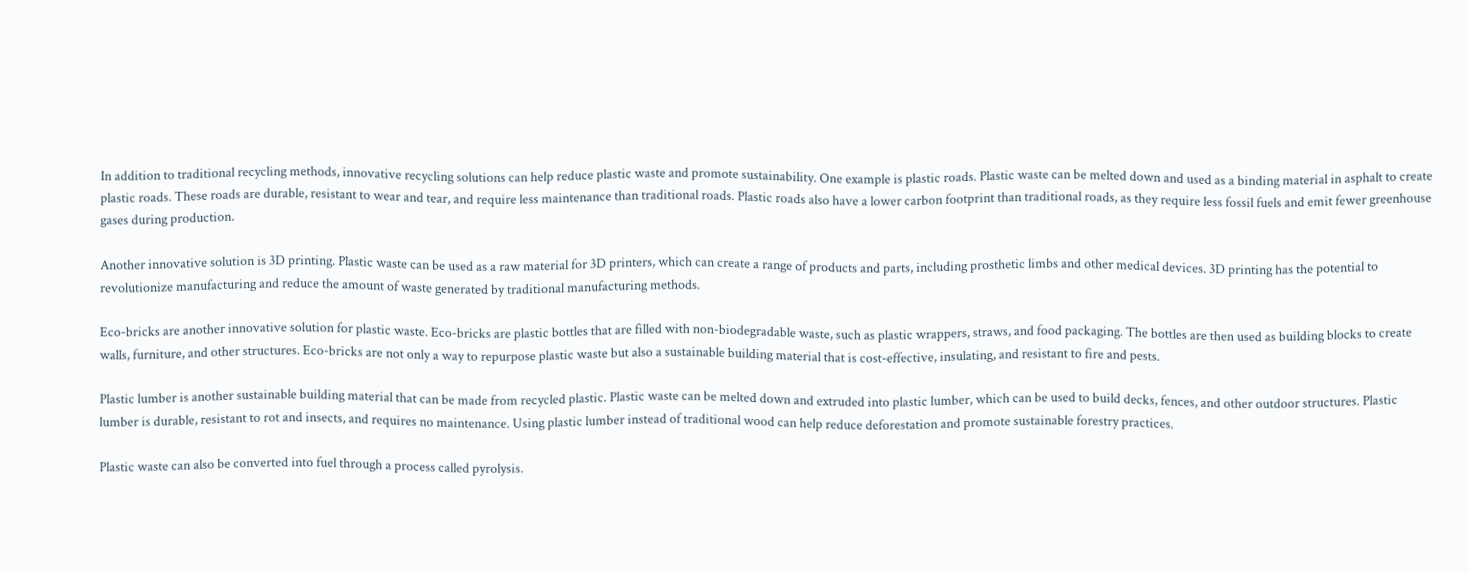In addition to traditional recycling methods, innovative recycling solutions can help reduce plastic waste and promote sustainability. One example is plastic roads. Plastic waste can be melted down and used as a binding material in asphalt to create plastic roads. These roads are durable, resistant to wear and tear, and require less maintenance than traditional roads. Plastic roads also have a lower carbon footprint than traditional roads, as they require less fossil fuels and emit fewer greenhouse gases during production.

Another innovative solution is 3D printing. Plastic waste can be used as a raw material for 3D printers, which can create a range of products and parts, including prosthetic limbs and other medical devices. 3D printing has the potential to revolutionize manufacturing and reduce the amount of waste generated by traditional manufacturing methods.

Eco-bricks are another innovative solution for plastic waste. Eco-bricks are plastic bottles that are filled with non-biodegradable waste, such as plastic wrappers, straws, and food packaging. The bottles are then used as building blocks to create walls, furniture, and other structures. Eco-bricks are not only a way to repurpose plastic waste but also a sustainable building material that is cost-effective, insulating, and resistant to fire and pests.

Plastic lumber is another sustainable building material that can be made from recycled plastic. Plastic waste can be melted down and extruded into plastic lumber, which can be used to build decks, fences, and other outdoor structures. Plastic lumber is durable, resistant to rot and insects, and requires no maintenance. Using plastic lumber instead of traditional wood can help reduce deforestation and promote sustainable forestry practices.

Plastic waste can also be converted into fuel through a process called pyrolysis.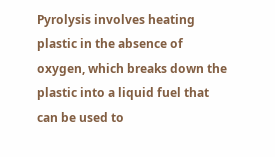Pyrolysis involves heating plastic in the absence of oxygen, which breaks down the plastic into a liquid fuel that can be used to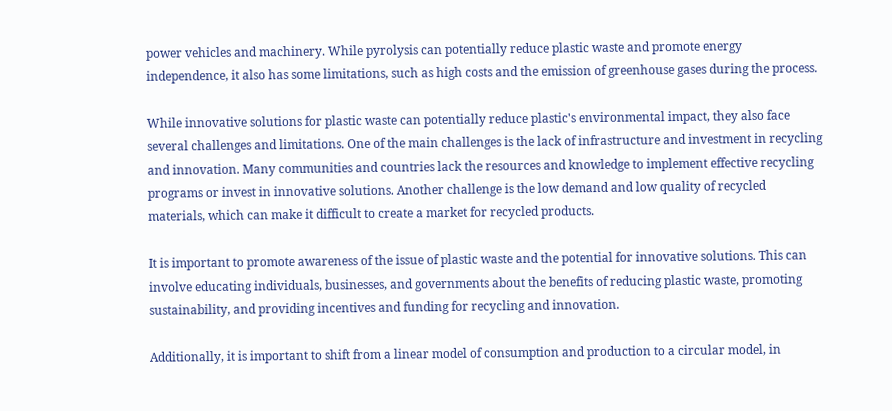power vehicles and machinery. While pyrolysis can potentially reduce plastic waste and promote energy independence, it also has some limitations, such as high costs and the emission of greenhouse gases during the process.

While innovative solutions for plastic waste can potentially reduce plastic's environmental impact, they also face several challenges and limitations. One of the main challenges is the lack of infrastructure and investment in recycling and innovation. Many communities and countries lack the resources and knowledge to implement effective recycling programs or invest in innovative solutions. Another challenge is the low demand and low quality of recycled materials, which can make it difficult to create a market for recycled products.

It is important to promote awareness of the issue of plastic waste and the potential for innovative solutions. This can involve educating individuals, businesses, and governments about the benefits of reducing plastic waste, promoting sustainability, and providing incentives and funding for recycling and innovation.

Additionally, it is important to shift from a linear model of consumption and production to a circular model, in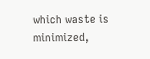which waste is minimized,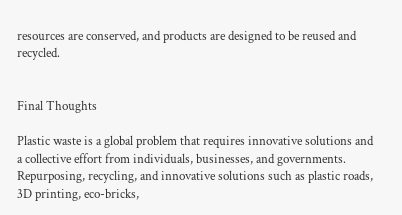resources are conserved, and products are designed to be reused and recycled.


Final Thoughts

Plastic waste is a global problem that requires innovative solutions and a collective effort from individuals, businesses, and governments. Repurposing, recycling, and innovative solutions such as plastic roads, 3D printing, eco-bricks,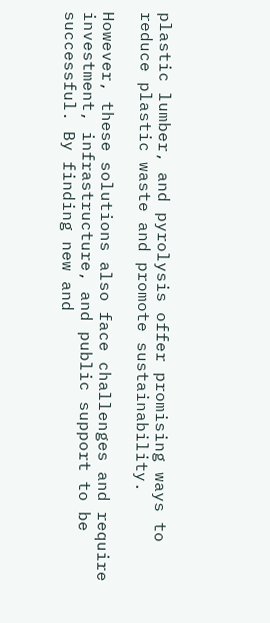plastic lumber, and pyrolysis offer promising ways to reduce plastic waste and promote sustainability.

However, these solutions also face challenges and require investment, infrastructure, and public support to be successful. By finding new and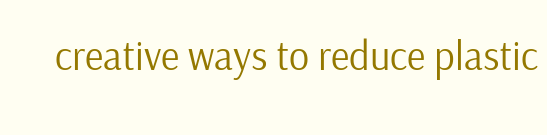creative ways to reduce plastic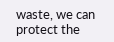waste, we can protect the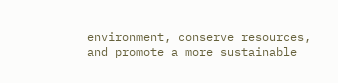environment, conserve resources, and promote a more sustainable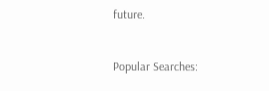future.


Popular Searches: